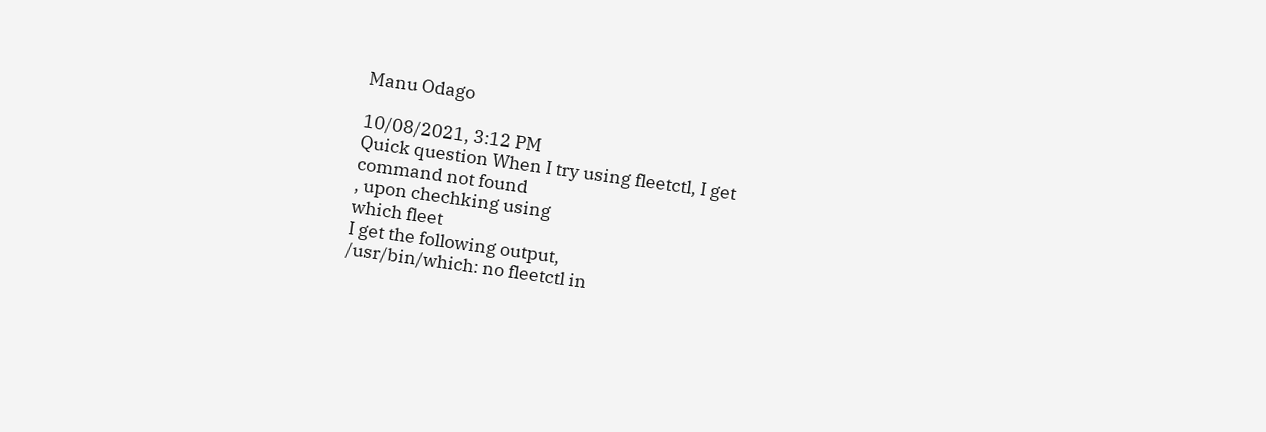Manu Odago

10/08/2021, 3:12 PM
Quick question When I try using fleetctl, I get
command not found
, upon chechking using
which fleet
I get the following output,
/usr/bin/which: no fleetctl in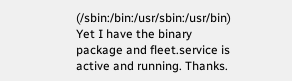(/sbin:/bin:/usr/sbin:/usr/bin)
Yet I have the binary package and fleet.service is active and running. Thanks.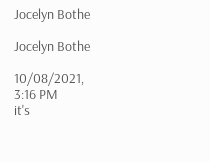Jocelyn Bothe

Jocelyn Bothe

10/08/2021, 3:16 PM
it's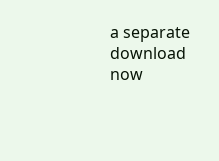a separate download now